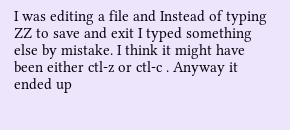I was editing a file and Instead of typing ZZ to save and exit I typed something else by mistake. I think it might have been either ctl-z or ctl-c . Anyway it ended up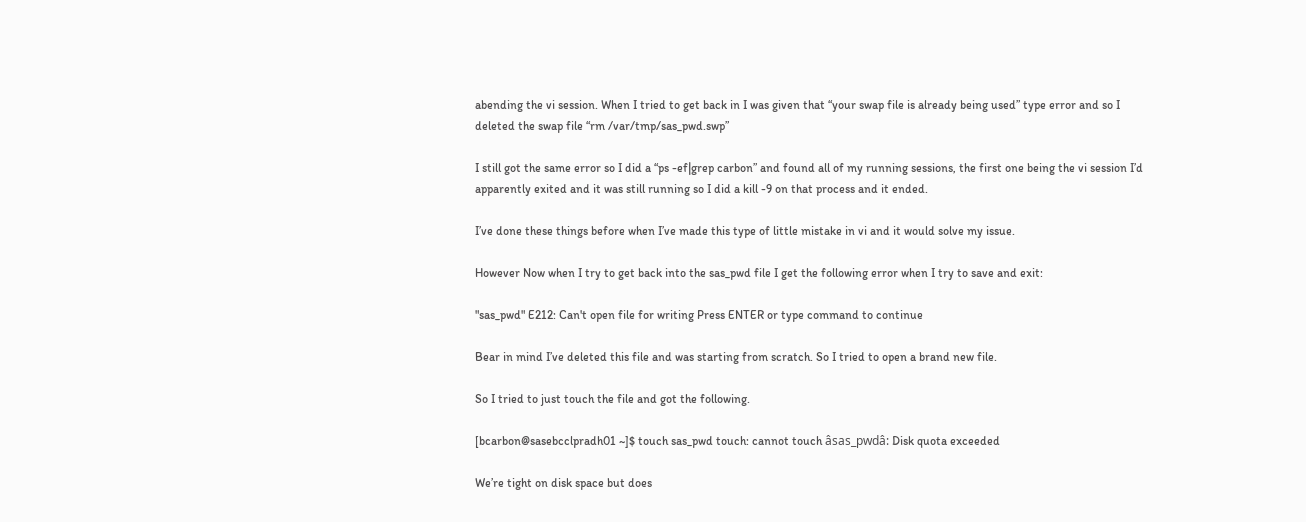abending the vi session. When I tried to get back in I was given that “your swap file is already being used” type error and so I deleted the swap file “rm /var/tmp/sas_pwd.swp”

I still got the same error so I did a “ps -ef|grep carbon” and found all of my running sessions, the first one being the vi session I’d apparently exited and it was still running so I did a kill -9 on that process and it ended.

I’ve done these things before when I’ve made this type of little mistake in vi and it would solve my issue.

However Now when I try to get back into the sas_pwd file I get the following error when I try to save and exit:

"sas_pwd" E212: Can't open file for writing Press ENTER or type command to continue

Bear in mind I’ve deleted this file and was starting from scratch. So I tried to open a brand new file.

So I tried to just touch the file and got the following.

[bcarbon@sasebcclpradh01 ~]$ touch sas_pwd touch: cannot touch âsas_pwdâ: Disk quota exceeded

We’re tight on disk space but does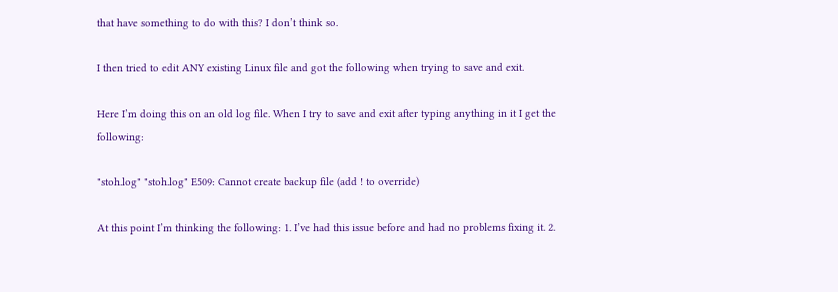that have something to do with this? I don’t think so.

I then tried to edit ANY existing Linux file and got the following when trying to save and exit.

Here I’m doing this on an old log file. When I try to save and exit after typing anything in it I get the following:

"stoh.log" "stoh.log" E509: Cannot create backup file (add ! to override)

At this point I’m thinking the following: 1. I’ve had this issue before and had no problems fixing it. 2.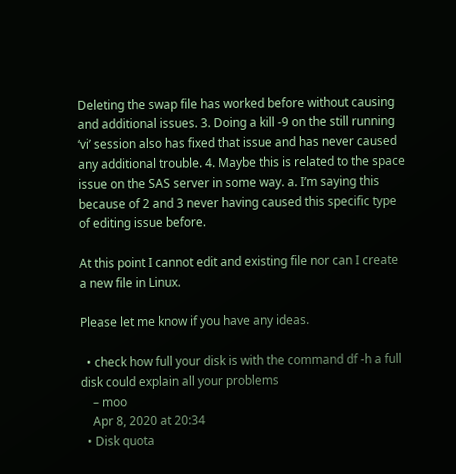Deleting the swap file has worked before without causing and additional issues. 3. Doing a kill -9 on the still running ‘vi’ session also has fixed that issue and has never caused any additional trouble. 4. Maybe this is related to the space issue on the SAS server in some way. a. I’m saying this because of 2 and 3 never having caused this specific type of editing issue before.

At this point I cannot edit and existing file nor can I create a new file in Linux.

Please let me know if you have any ideas.

  • check how full your disk is with the command df -h a full disk could explain all your problems
    – moo
    Apr 8, 2020 at 20:34
  • Disk quota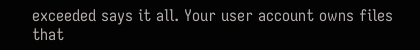exceeded says it all. Your user account owns files that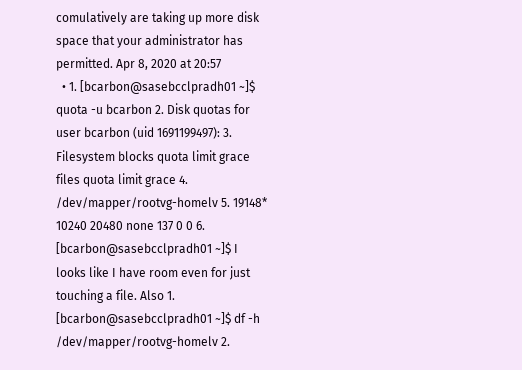comulatively are taking up more disk space that your administrator has permitted. Apr 8, 2020 at 20:57
  • 1. [bcarbon@sasebcclpradh01 ~]$ quota -u bcarbon 2. Disk quotas for user bcarbon (uid 1691199497): 3. Filesystem blocks quota limit grace files quota limit grace 4. /dev/mapper/rootvg-homelv 5. 19148* 10240 20480 none 137 0 0 6. [bcarbon@sasebcclpradh01 ~]$ I looks like I have room even for just touching a file. Also 1. [bcarbon@sasebcclpradh01 ~]$ df -h /dev/mapper/rootvg-homelv 2.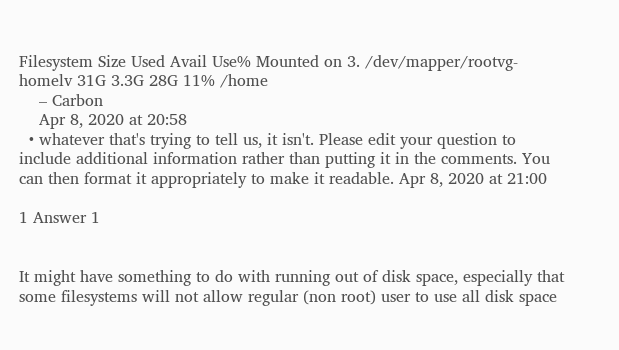Filesystem Size Used Avail Use% Mounted on 3. /dev/mapper/rootvg-homelv 31G 3.3G 28G 11% /home
    – Carbon
    Apr 8, 2020 at 20:58
  • whatever that's trying to tell us, it isn't. Please edit your question to include additional information rather than putting it in the comments. You can then format it appropriately to make it readable. Apr 8, 2020 at 21:00

1 Answer 1


It might have something to do with running out of disk space, especially that some filesystems will not allow regular (non root) user to use all disk space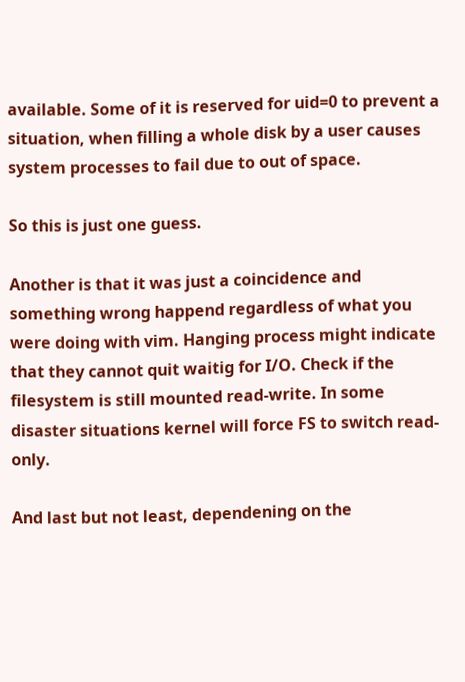available. Some of it is reserved for uid=0 to prevent a situation, when filling a whole disk by a user causes system processes to fail due to out of space.

So this is just one guess.

Another is that it was just a coincidence and something wrong happend regardless of what you were doing with vim. Hanging process might indicate that they cannot quit waitig for I/O. Check if the filesystem is still mounted read-write. In some disaster situations kernel will force FS to switch read-only.

And last but not least, dependening on the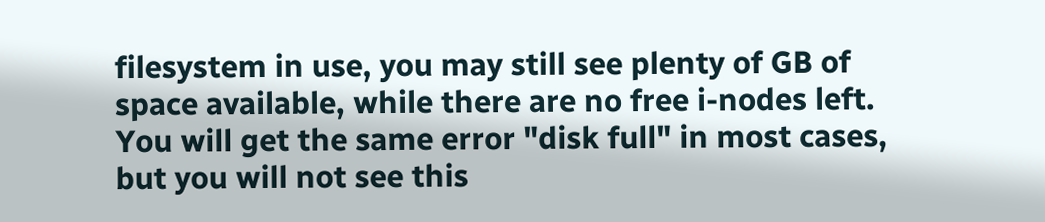filesystem in use, you may still see plenty of GB of space available, while there are no free i-nodes left. You will get the same error "disk full" in most cases, but you will not see this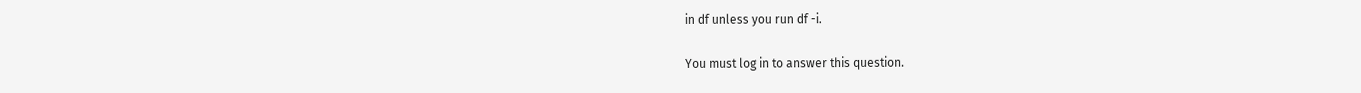in df unless you run df -i.

You must log in to answer this question.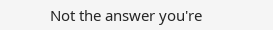Not the answer you're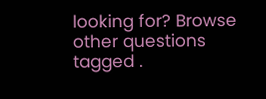looking for? Browse other questions tagged .